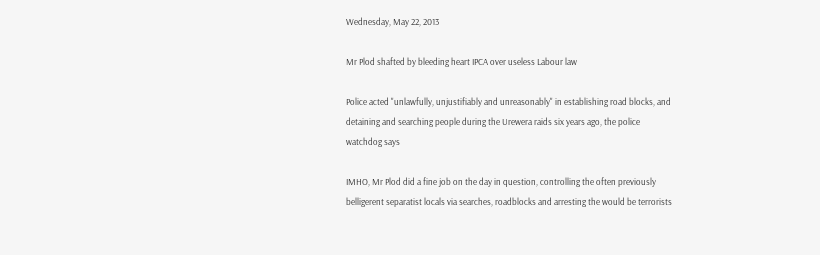Wednesday, May 22, 2013

Mr Plod shafted by bleeding heart IPCA over useless Labour law

Police acted "unlawfully, unjustifiably and unreasonably" in establishing road blocks, and detaining and searching people during the Urewera raids six years ago, the police watchdog says

IMHO, Mr Plod did a fine job on the day in question, controlling the often previously belligerent separatist locals via searches, roadblocks and arresting the would be terrorists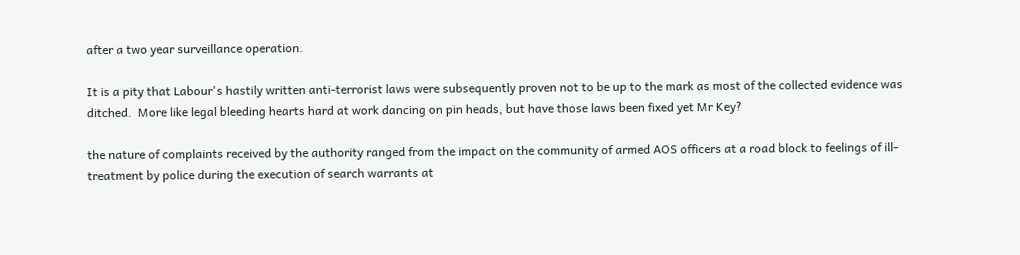after a two year surveillance operation.

It is a pity that Labour's hastily written anti-terrorist laws were subsequently proven not to be up to the mark as most of the collected evidence was ditched.  More like legal bleeding hearts hard at work dancing on pin heads, but have those laws been fixed yet Mr Key?

the nature of complaints received by the authority ranged from the impact on the community of armed AOS officers at a road block to feelings of ill-treatment by police during the execution of search warrants at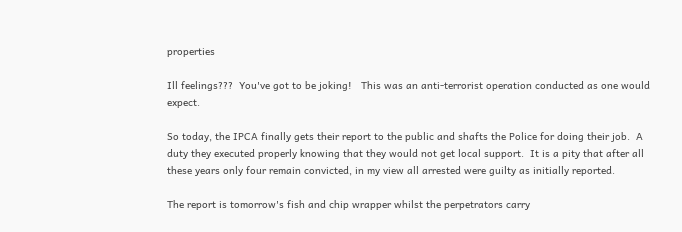properties

Ill feelings???  You've got to be joking!   This was an anti-terrorist operation conducted as one would expect.

So today, the IPCA finally gets their report to the public and shafts the Police for doing their job.  A duty they executed properly knowing that they would not get local support.  It is a pity that after all these years only four remain convicted, in my view all arrested were guilty as initially reported.

The report is tomorrow's fish and chip wrapper whilst the perpetrators carry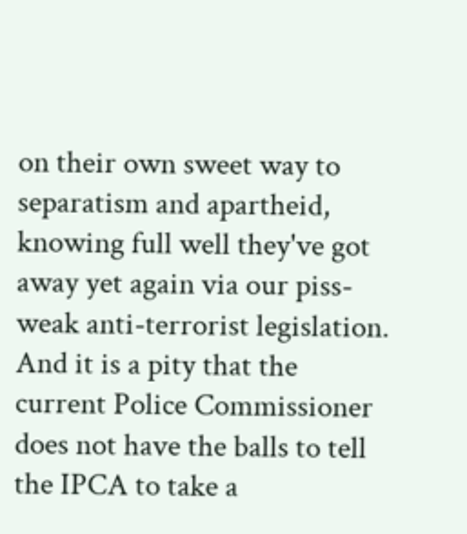on their own sweet way to separatism and apartheid, knowing full well they've got away yet again via our piss-weak anti-terrorist legislation.   And it is a pity that the current Police Commissioner does not have the balls to tell the IPCA to take a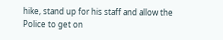hike, stand up for his staff and allow the Police to get on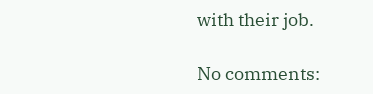with their job.

No comments: